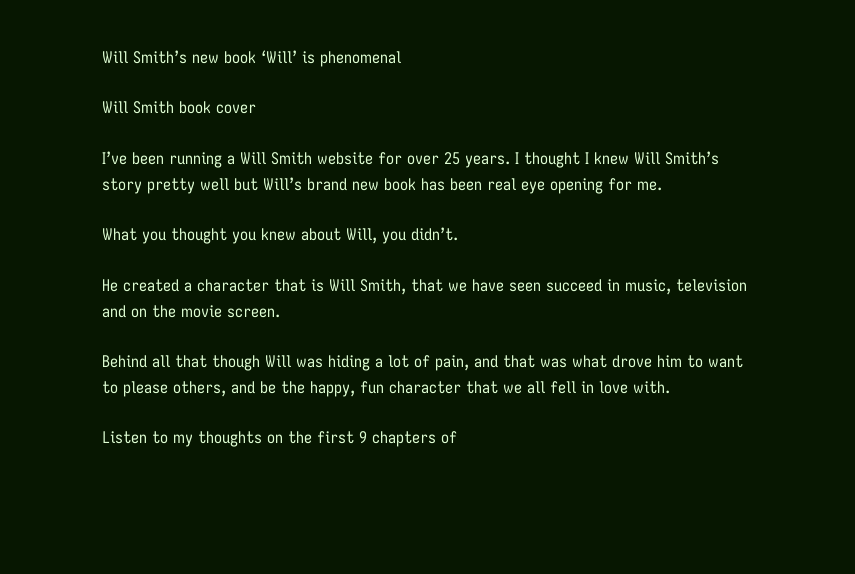Will Smith’s new book ‘Will’ is phenomenal

Will Smith book cover

I’ve been running a Will Smith website for over 25 years. I thought I knew Will Smith’s story pretty well but Will’s brand new book has been real eye opening for me.

What you thought you knew about Will, you didn’t.

He created a character that is Will Smith, that we have seen succeed in music, television and on the movie screen.

Behind all that though Will was hiding a lot of pain, and that was what drove him to want to please others, and be the happy, fun character that we all fell in love with.

Listen to my thoughts on the first 9 chapters of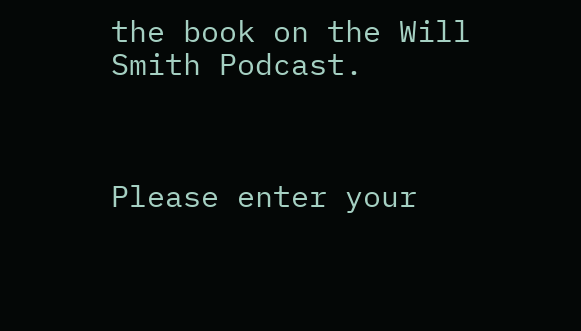the book on the Will Smith Podcast.



Please enter your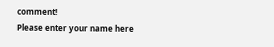comment!
Please enter your name here